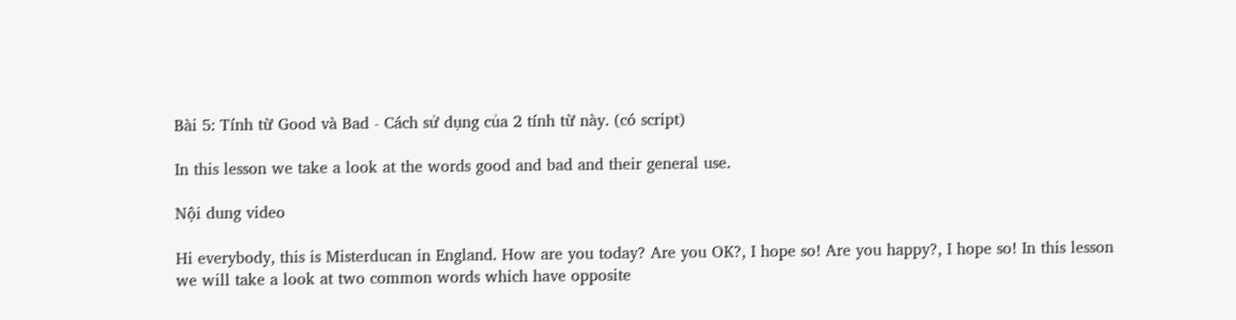Bài 5: Tính từ Good và Bad - Cách sử dụng của 2 tính từ này. (có script)

In this lesson we take a look at the words good and bad and their general use.

Nội dung video

Hi everybody, this is Misterducan in England. How are you today? Are you OK?, I hope so! Are you happy?, I hope so! In this lesson we will take a look at two common words which have opposite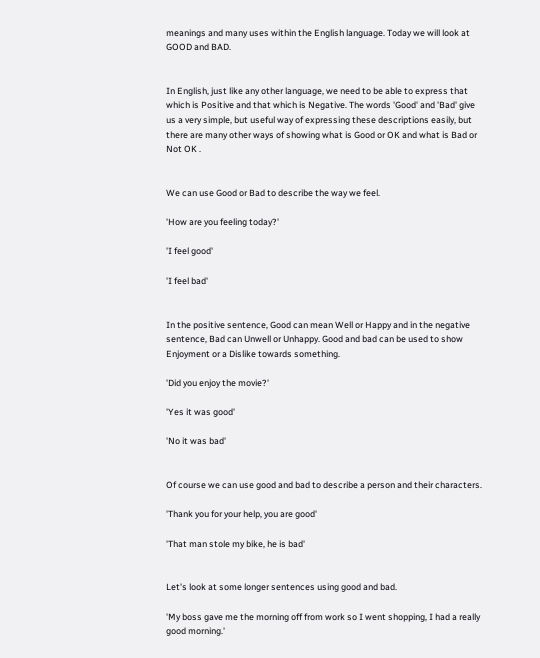meanings and many uses within the English language. Today we will look at GOOD and BAD.


In English, just like any other language, we need to be able to express that which is Positive and that which is Negative. The words 'Good' and 'Bad' give us a very simple, but useful way of expressing these descriptions easily, but there are many other ways of showing what is Good or OK and what is Bad or Not OK .


We can use Good or Bad to describe the way we feel.

'How are you feeling today?'

'I feel good'

'I feel bad'


In the positive sentence, Good can mean Well or Happy and in the negative sentence, Bad can Unwell or Unhappy. Good and bad can be used to show Enjoyment or a Dislike towards something.

'Did you enjoy the movie?'

'Yes it was good'

'No it was bad'


Of course we can use good and bad to describe a person and their characters.

'Thank you for your help, you are good'

'That man stole my bike, he is bad'


Let's look at some longer sentences using good and bad.

'My boss gave me the morning off from work so I went shopping, I had a really good morning.'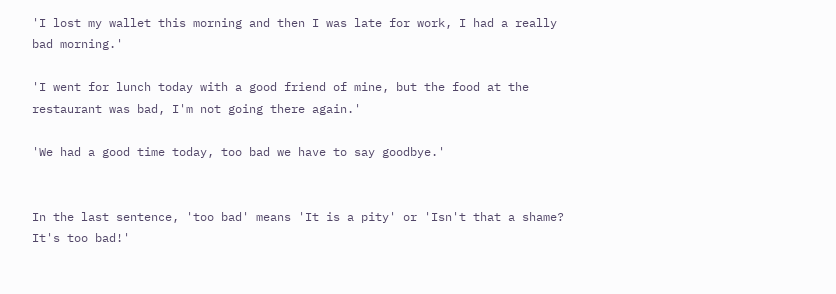'I lost my wallet this morning and then I was late for work, I had a really bad morning.'

'I went for lunch today with a good friend of mine, but the food at the restaurant was bad, I'm not going there again.'

'We had a good time today, too bad we have to say goodbye.'


In the last sentence, 'too bad' means 'It is a pity' or 'Isn't that a shame? It's too bad!'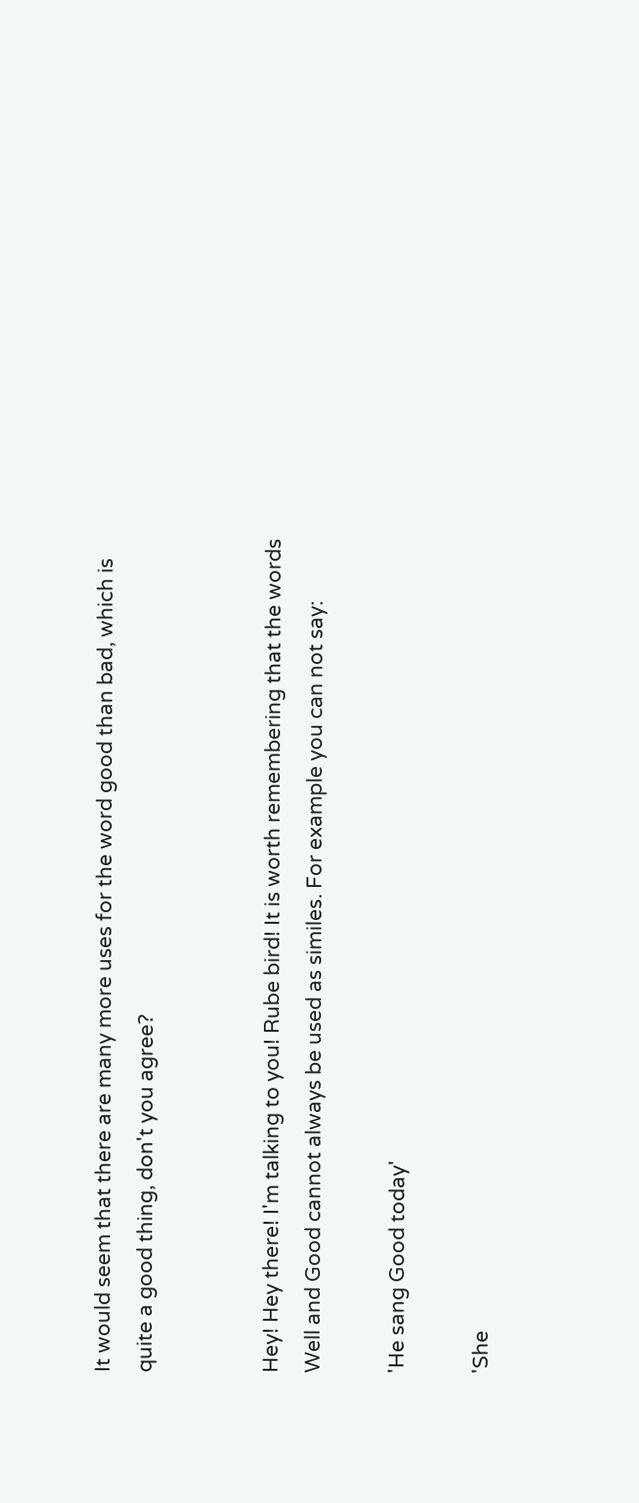It would seem that there are many more uses for the word good than bad, which is quite a good thing, don't you agree?


Hey! Hey there! I'm talking to you! Rube bird! It is worth remembering that the words Well and Good cannot always be used as similes. For example you can not say:

'He sang Good today'

'She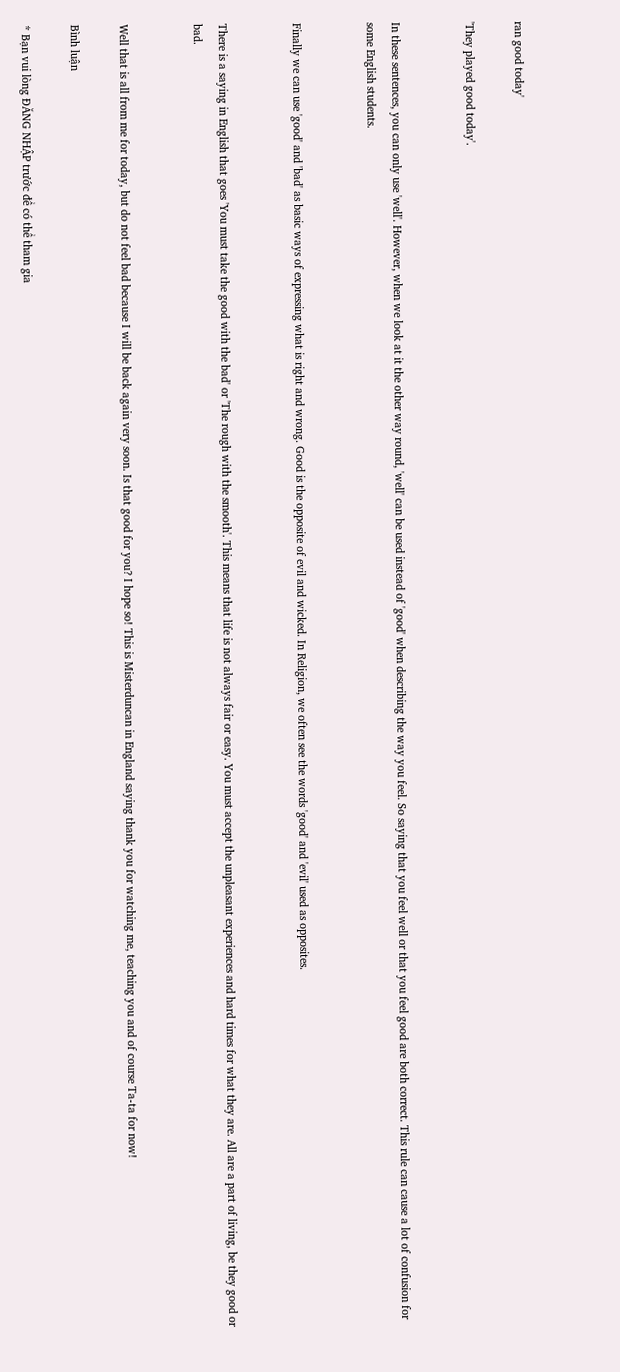ran good today'

'They played good today'.


In these sentences, you can only use 'well'. However, when we look at it the other way round, 'well' can be used instead of 'good' when describing the way you feel. So saying that you feel well or that you feel good are both correct. This rule can cause a lot of confusion for some English students.


Finally we can use 'good' and 'bad' as basic ways of expressing what is right and wrong. Good is the opposite of evil and wicked. In Religion, we often see the words 'good' and 'evil' used as opposites.


There is a saying in English that goes 'You must take the good with the bad' or 'The rough with the smooth'. This means that life is not always fair or easy. You must accept the unpleasant experiences and hard times for what they are. All are a part of living, be they good or bad.


Well that is all from me for today, but do not feel bad because I will be back again very soon. Is that good for you? I hope so! This is Misterduncan in England saying thank you for watching me, teaching you and of course Ta-ta for now!

Bình luận

* Bạn vui lòng ĐĂNG NHẬP trước để có thể tham gia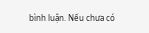bình luận. Nếu chưa có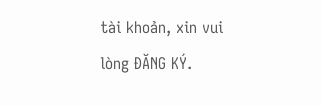tài khoản, xin vui lòng ĐĂNG KÝ.